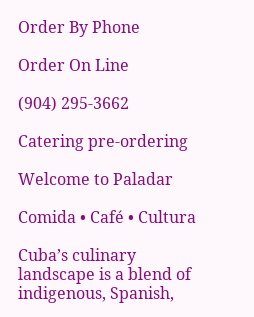Order By Phone

Order On Line

(904) 295-3662

Catering pre-ordering

Welcome to Paladar

Comida • Café • Cultura

Cuba’s culinary landscape is a blend of indigenous, Spanish,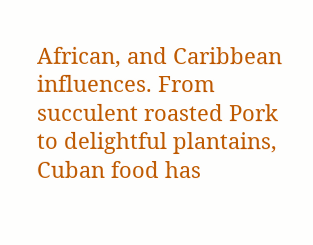African, and Caribbean influences. From succulent roasted Pork to delightful plantains, Cuban food has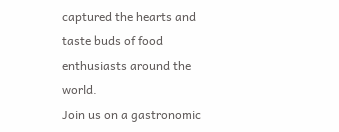captured the hearts and taste buds of food enthusiasts around the world.
Join us on a gastronomic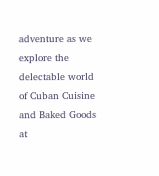adventure as we explore the delectable world of Cuban Cuisine and Baked Goods at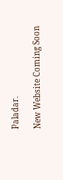Paladar.

New Website Coming Soon